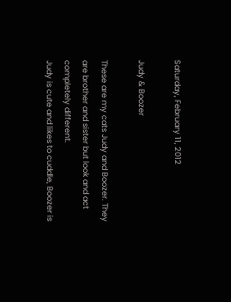Saturday, February 11, 2012

Judy & Boozer

These are my cats Judy and Boozer. They are brother and sister but look and act completely different.
Judy is cute and likes to cuddle, Boozer is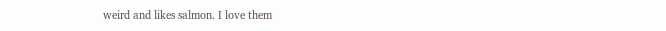weird and likes salmon. I love them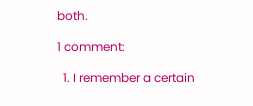both.

1 comment:

  1. I remember a certain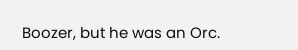Boozer, but he was an Orc.